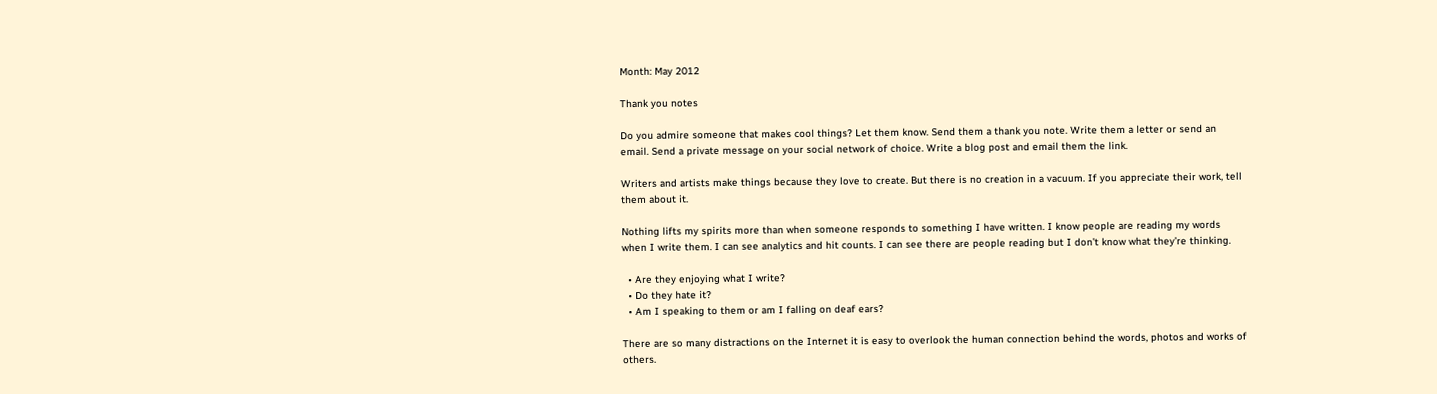Month: May 2012

Thank you notes

Do you admire someone that makes cool things? Let them know. Send them a thank you note. Write them a letter or send an email. Send a private message on your social network of choice. Write a blog post and email them the link.

Writers and artists make things because they love to create. But there is no creation in a vacuum. If you appreciate their work, tell them about it.

Nothing lifts my spirits more than when someone responds to something I have written. I know people are reading my words when I write them. I can see analytics and hit counts. I can see there are people reading but I don’t know what they’re thinking.

  • Are they enjoying what I write?
  • Do they hate it?
  • Am I speaking to them or am I falling on deaf ears?

There are so many distractions on the Internet it is easy to overlook the human connection behind the words, photos and works of others.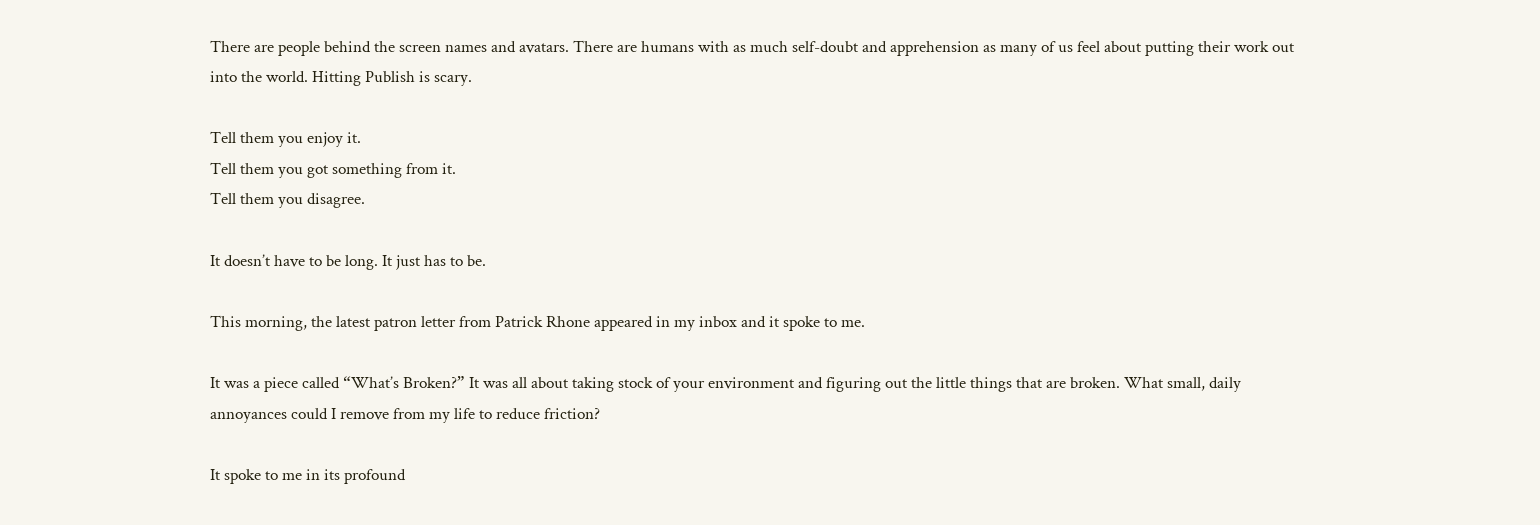There are people behind the screen names and avatars. There are humans with as much self-doubt and apprehension as many of us feel about putting their work out into the world. Hitting Publish is scary.

Tell them you enjoy it.
Tell them you got something from it.
Tell them you disagree.

It doesn’t have to be long. It just has to be.

This morning, the latest patron letter from Patrick Rhone appeared in my inbox and it spoke to me.

It was a piece called “What’s Broken?” It was all about taking stock of your environment and figuring out the little things that are broken. What small, daily annoyances could I remove from my life to reduce friction?

It spoke to me in its profound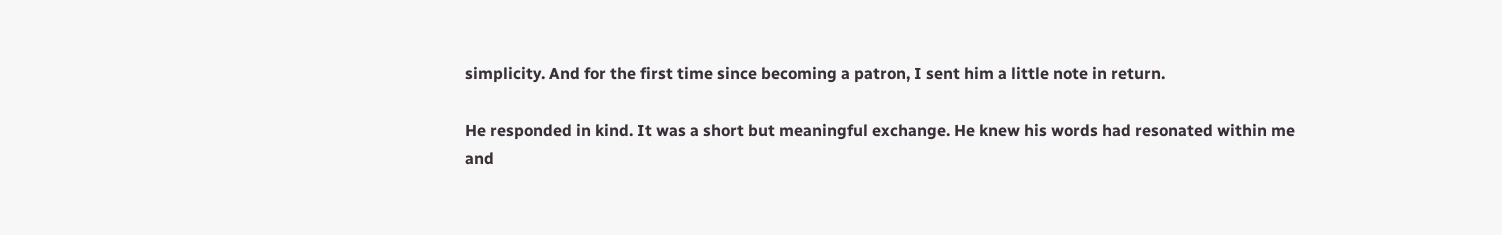simplicity. And for the first time since becoming a patron, I sent him a little note in return.

He responded in kind. It was a short but meaningful exchange. He knew his words had resonated within me and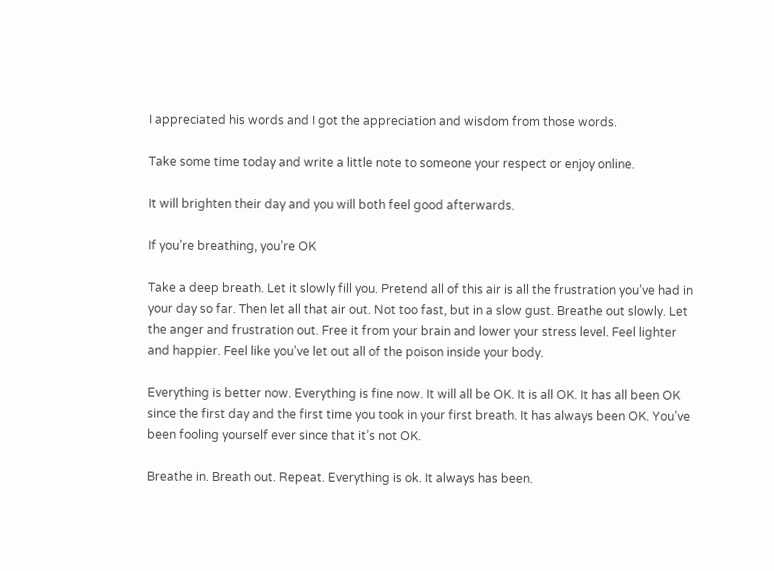I appreciated his words and I got the appreciation and wisdom from those words.

Take some time today and write a little note to someone your respect or enjoy online.

It will brighten their day and you will both feel good afterwards.

If you’re breathing, you’re OK

Take a deep breath. Let it slowly fill you. Pretend all of this air is all the frustration you’ve had in your day so far. Then let all that air out. Not too fast, but in a slow gust. Breathe out slowly. Let the anger and frustration out. Free it from your brain and lower your stress level. Feel lighter and happier. Feel like you’ve let out all of the poison inside your body.

Everything is better now. Everything is fine now. It will all be OK. It is all OK. It has all been OK since the first day and the first time you took in your first breath. It has always been OK. You’ve been fooling yourself ever since that it’s not OK.

Breathe in. Breath out. Repeat. Everything is ok. It always has been.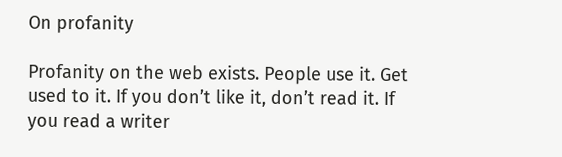On profanity

Profanity on the web exists. People use it. Get used to it. If you don’t like it, don’t read it. If you read a writer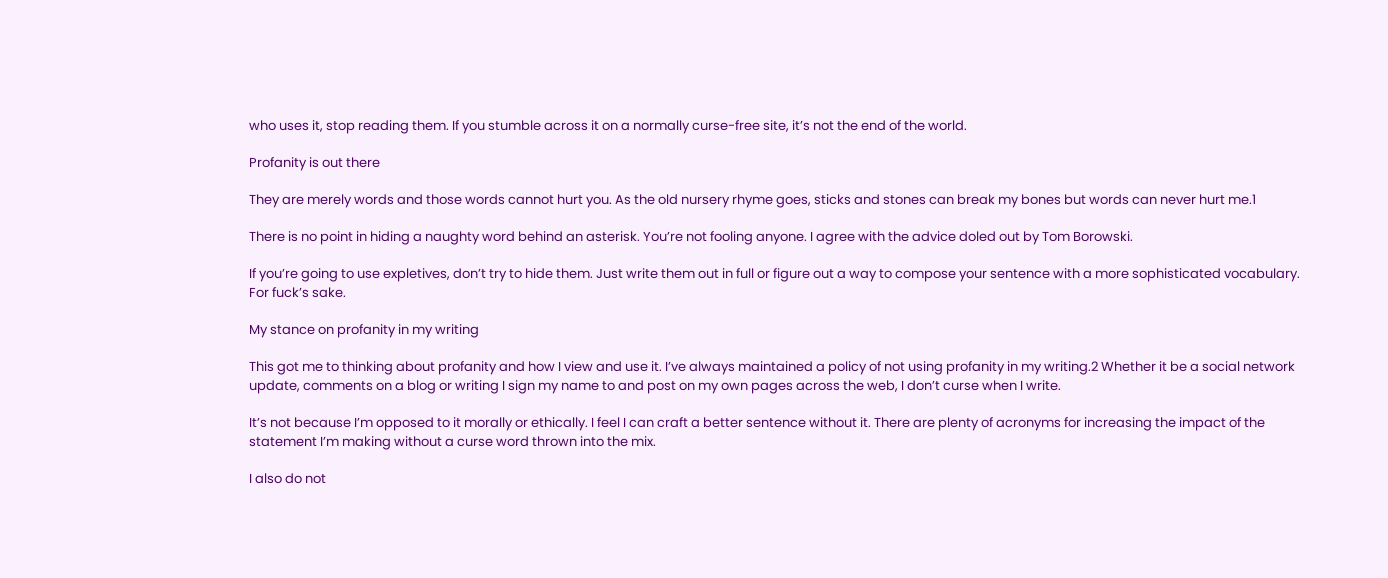who uses it, stop reading them. If you stumble across it on a normally curse-free site, it’s not the end of the world.

Profanity is out there

They are merely words and those words cannot hurt you. As the old nursery rhyme goes, sticks and stones can break my bones but words can never hurt me.1

There is no point in hiding a naughty word behind an asterisk. You’re not fooling anyone. I agree with the advice doled out by Tom Borowski.

If you’re going to use expletives, don’t try to hide them. Just write them out in full or figure out a way to compose your sentence with a more sophisticated vocabulary. For fuck’s sake.

My stance on profanity in my writing

This got me to thinking about profanity and how I view and use it. I’ve always maintained a policy of not using profanity in my writing.2 Whether it be a social network update, comments on a blog or writing I sign my name to and post on my own pages across the web, I don’t curse when I write.

It’s not because I’m opposed to it morally or ethically. I feel I can craft a better sentence without it. There are plenty of acronyms for increasing the impact of the statement I’m making without a curse word thrown into the mix.

I also do not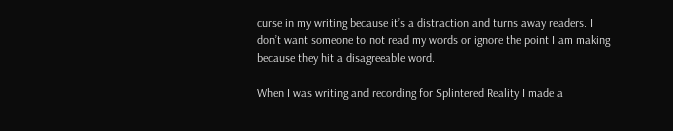curse in my writing because it’s a distraction and turns away readers. I don’t want someone to not read my words or ignore the point I am making because they hit a disagreeable word.

When I was writing and recording for Splintered Reality I made a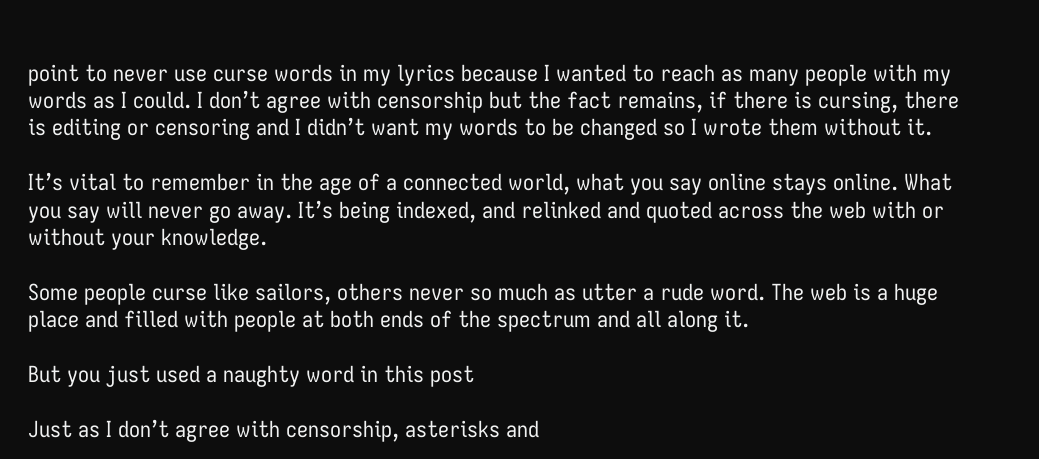point to never use curse words in my lyrics because I wanted to reach as many people with my words as I could. I don’t agree with censorship but the fact remains, if there is cursing, there is editing or censoring and I didn’t want my words to be changed so I wrote them without it.

It’s vital to remember in the age of a connected world, what you say online stays online. What you say will never go away. It’s being indexed, and relinked and quoted across the web with or without your knowledge.

Some people curse like sailors, others never so much as utter a rude word. The web is a huge place and filled with people at both ends of the spectrum and all along it.

But you just used a naughty word in this post

Just as I don’t agree with censorship, asterisks and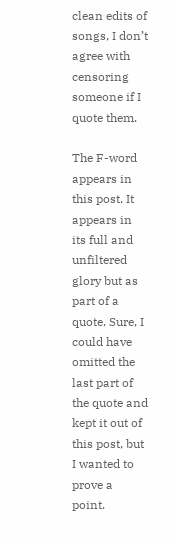clean edits of songs, I don’t agree with censoring someone if I quote them.

The F-word appears in this post. It appears in its full and unfiltered glory but as part of a quote. Sure, I could have omitted the last part of the quote and kept it out of this post, but I wanted to prove a point.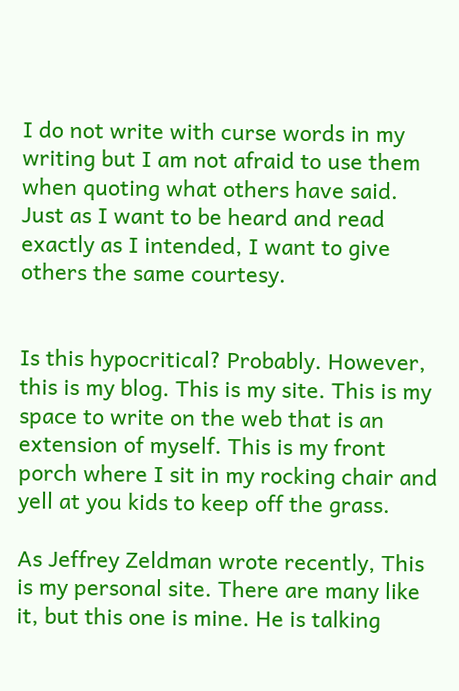I do not write with curse words in my writing but I am not afraid to use them when quoting what others have said. Just as I want to be heard and read exactly as I intended, I want to give others the same courtesy.


Is this hypocritical? Probably. However, this is my blog. This is my site. This is my space to write on the web that is an extension of myself. This is my front porch where I sit in my rocking chair and yell at you kids to keep off the grass.

As Jeffrey Zeldman wrote recently, This is my personal site. There are many like it, but this one is mine. He is talking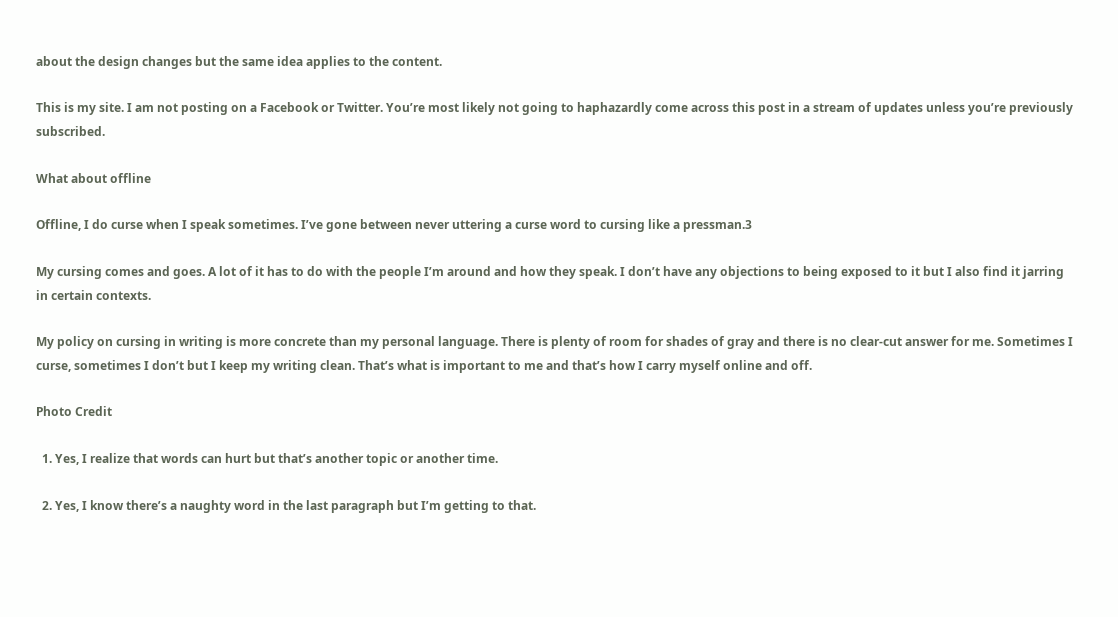about the design changes but the same idea applies to the content.

This is my site. I am not posting on a Facebook or Twitter. You’re most likely not going to haphazardly come across this post in a stream of updates unless you’re previously subscribed.

What about offline

Offline, I do curse when I speak sometimes. I’ve gone between never uttering a curse word to cursing like a pressman.3

My cursing comes and goes. A lot of it has to do with the people I’m around and how they speak. I don’t have any objections to being exposed to it but I also find it jarring in certain contexts.

My policy on cursing in writing is more concrete than my personal language. There is plenty of room for shades of gray and there is no clear-cut answer for me. Sometimes I curse, sometimes I don’t but I keep my writing clean. That’s what is important to me and that’s how I carry myself online and off.

Photo Credit

  1. Yes, I realize that words can hurt but that’s another topic or another time.

  2. Yes, I know there’s a naughty word in the last paragraph but I’m getting to that.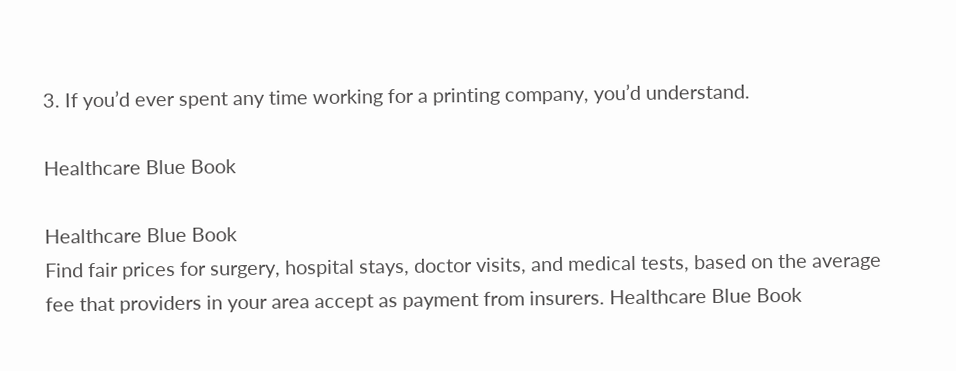3. If you’d ever spent any time working for a printing company, you’d understand.

Healthcare Blue Book

Healthcare Blue Book
Find fair prices for surgery, hospital stays, doctor visits, and medical tests, based on the average fee that providers in your area accept as payment from insurers. Healthcare Blue Book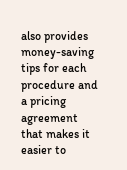also provides money-saving tips for each procedure and a pricing agreement that makes it easier to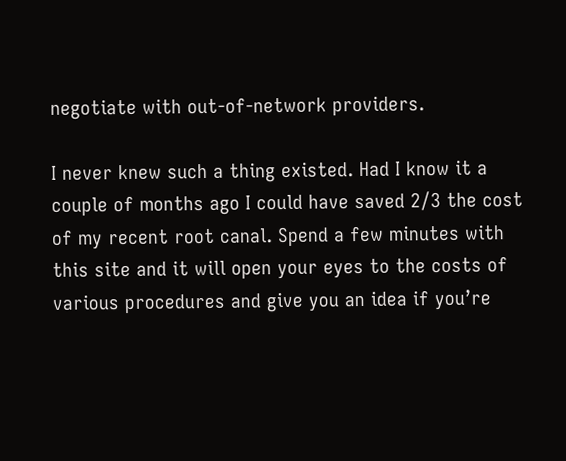negotiate with out-of-network providers.

I never knew such a thing existed. Had I know it a couple of months ago I could have saved 2/3 the cost of my recent root canal. Spend a few minutes with this site and it will open your eyes to the costs of various procedures and give you an idea if you’re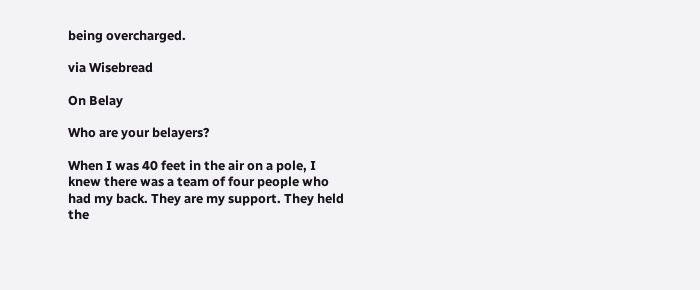being overcharged.

via Wisebread

On Belay

Who are your belayers?

When I was 40 feet in the air on a pole, I knew there was a team of four people who had my back. They are my support. They held the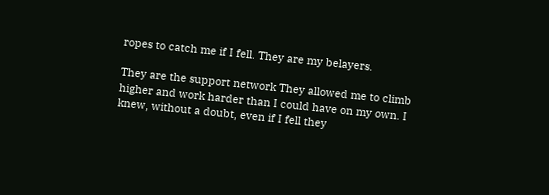ropes to catch me if I fell. They are my belayers.

They are the support network They allowed me to climb higher and work harder than I could have on my own. I knew, without a doubt, even if I fell they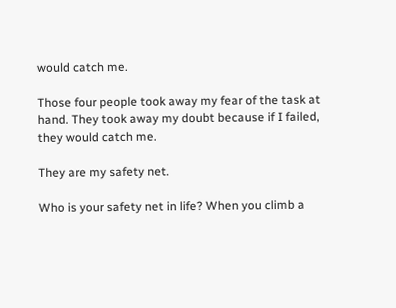would catch me.

Those four people took away my fear of the task at hand. They took away my doubt because if I failed, they would catch me.

They are my safety net.

Who is your safety net in life? When you climb a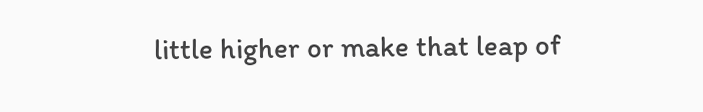little higher or make that leap of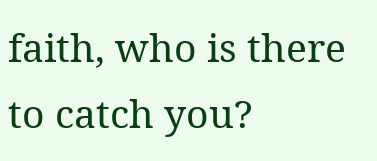faith, who is there to catch you?